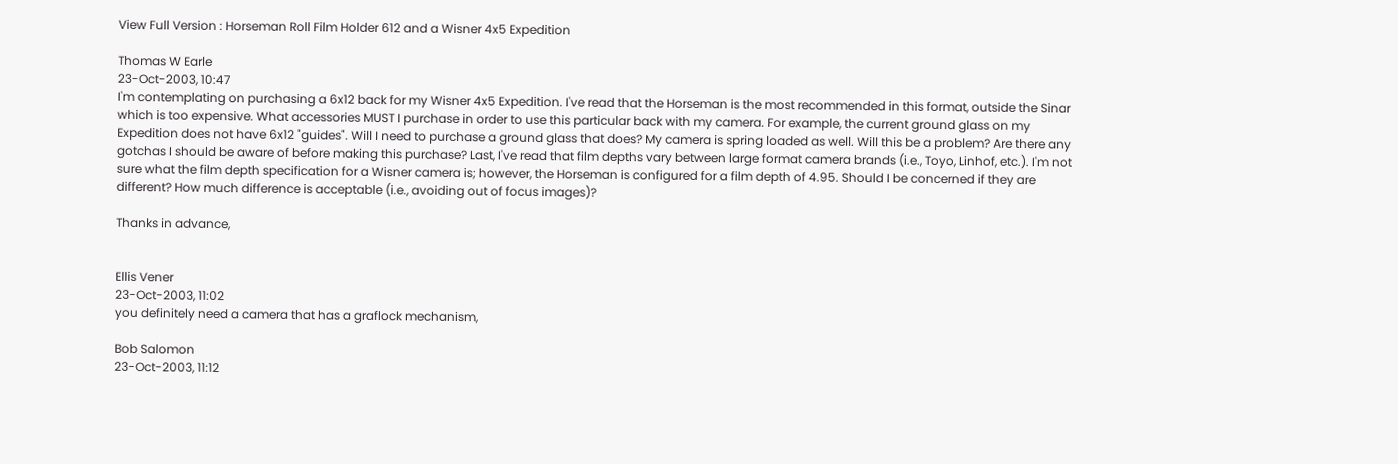View Full Version : Horseman Roll Film Holder 612 and a Wisner 4x5 Expedition

Thomas W Earle
23-Oct-2003, 10:47
I'm contemplating on purchasing a 6x12 back for my Wisner 4x5 Expedition. I've read that the Horseman is the most recommended in this format, outside the Sinar which is too expensive. What accessories MUST I purchase in order to use this particular back with my camera. For example, the current ground glass on my Expedition does not have 6x12 "guides". Will I need to purchase a ground glass that does? My camera is spring loaded as well. Will this be a problem? Are there any gotchas I should be aware of before making this purchase? Last, I've read that film depths vary between large format camera brands (i.e., Toyo, Linhof, etc.). I'm not sure what the film depth specification for a Wisner camera is; however, the Horseman is configured for a film depth of 4.95. Should I be concerned if they are different? How much difference is acceptable (i.e., avoiding out of focus images)?

Thanks in advance,


Ellis Vener
23-Oct-2003, 11:02
you definitely need a camera that has a graflock mechanism,

Bob Salomon
23-Oct-2003, 11:12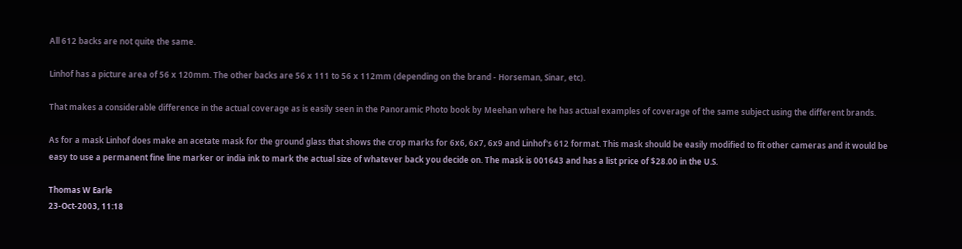All 612 backs are not quite the same.

Linhof has a picture area of 56 x 120mm. The other backs are 56 x 111 to 56 x 112mm (depending on the brand - Horseman, Sinar, etc).

That makes a considerable difference in the actual coverage as is easily seen in the Panoramic Photo book by Meehan where he has actual examples of coverage of the same subject using the different brands.

As for a mask Linhof does make an acetate mask for the ground glass that shows the crop marks for 6x6, 6x7, 6x9 and Linhof's 612 format. This mask should be easily modified to fit other cameras and it would be easy to use a permanent fine line marker or india ink to mark the actual size of whatever back you decide on. The mask is 001643 and has a list price of $28.00 in the U.S.

Thomas W Earle
23-Oct-2003, 11:18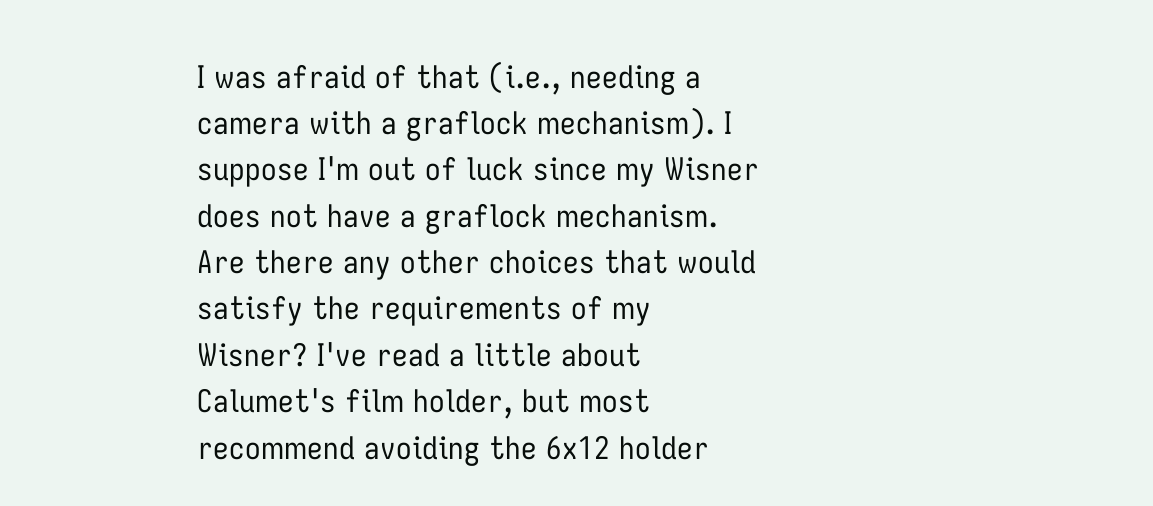I was afraid of that (i.e., needing a camera with a graflock mechanism). I suppose I'm out of luck since my Wisner does not have a graflock mechanism. Are there any other choices that would satisfy the requirements of my Wisner? I've read a little about Calumet's film holder, but most recommend avoiding the 6x12 holder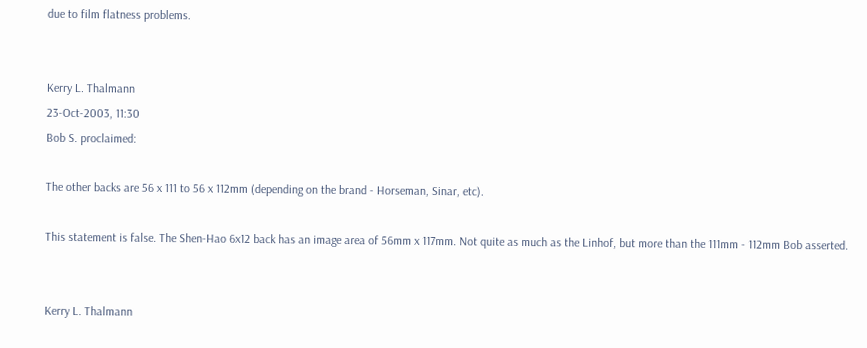due to film flatness problems.


Kerry L. Thalmann
23-Oct-2003, 11:30
Bob S. proclaimed:

The other backs are 56 x 111 to 56 x 112mm (depending on the brand - Horseman, Sinar, etc).

This statement is false. The Shen-Hao 6x12 back has an image area of 56mm x 117mm. Not quite as much as the Linhof, but more than the 111mm - 112mm Bob asserted.


Kerry L. Thalmann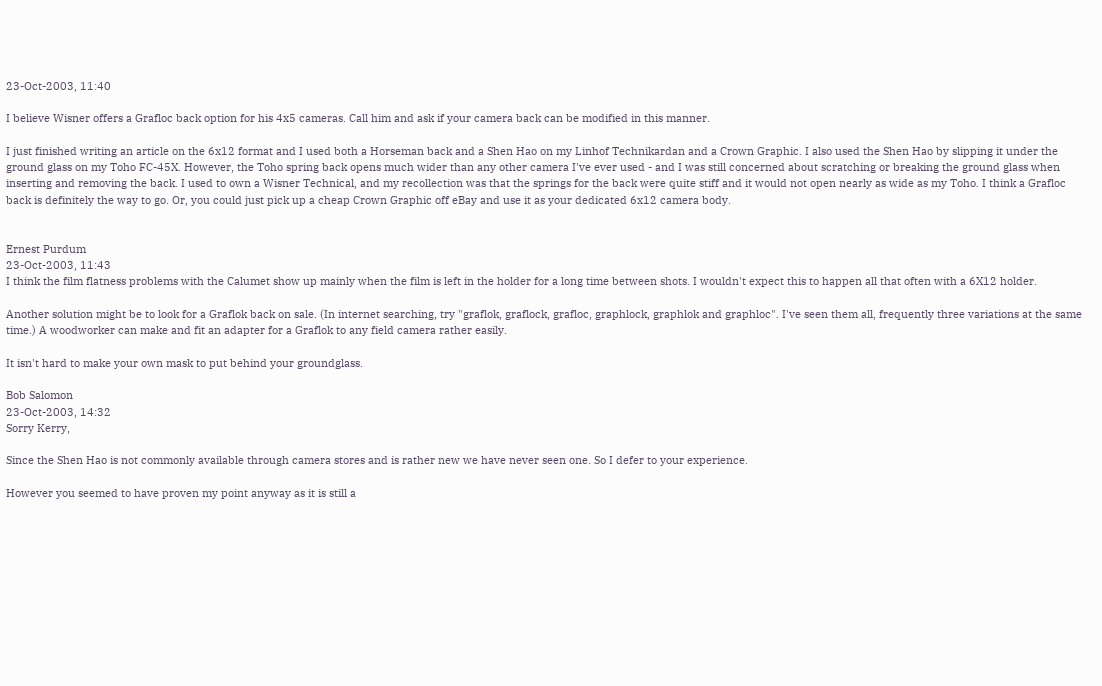23-Oct-2003, 11:40

I believe Wisner offers a Grafloc back option for his 4x5 cameras. Call him and ask if your camera back can be modified in this manner.

I just finished writing an article on the 6x12 format and I used both a Horseman back and a Shen Hao on my Linhof Technikardan and a Crown Graphic. I also used the Shen Hao by slipping it under the ground glass on my Toho FC-45X. However, the Toho spring back opens much wider than any other camera I've ever used - and I was still concerned about scratching or breaking the ground glass when inserting and removing the back. I used to own a Wisner Technical, and my recollection was that the springs for the back were quite stiff and it would not open nearly as wide as my Toho. I think a Grafloc back is definitely the way to go. Or, you could just pick up a cheap Crown Graphic off eBay and use it as your dedicated 6x12 camera body.


Ernest Purdum
23-Oct-2003, 11:43
I think the film flatness problems with the Calumet show up mainly when the film is left in the holder for a long time between shots. I wouldn't expect this to happen all that often with a 6X12 holder.

Another solution might be to look for a Graflok back on sale. (In internet searching, try "graflok, graflock, grafloc, graphlock, graphlok and graphloc". I've seen them all, frequently three variations at the same time.) A woodworker can make and fit an adapter for a Graflok to any field camera rather easily.

It isn't hard to make your own mask to put behind your groundglass.

Bob Salomon
23-Oct-2003, 14:32
Sorry Kerry,

Since the Shen Hao is not commonly available through camera stores and is rather new we have never seen one. So I defer to your experience.

However you seemed to have proven my point anyway as it is still a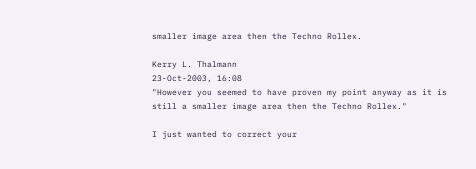smaller image area then the Techno Rollex.

Kerry L. Thalmann
23-Oct-2003, 16:08
"However you seemed to have proven my point anyway as it is still a smaller image area then the Techno Rollex."

I just wanted to correct your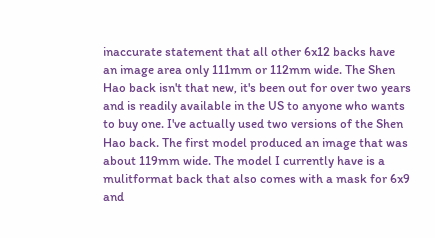inaccurate statement that all other 6x12 backs have an image area only 111mm or 112mm wide. The Shen Hao back isn't that new, it's been out for over two years and is readily available in the US to anyone who wants to buy one. I've actually used two versions of the Shen Hao back. The first model produced an image that was about 119mm wide. The model I currently have is a mulitformat back that also comes with a mask for 6x9 and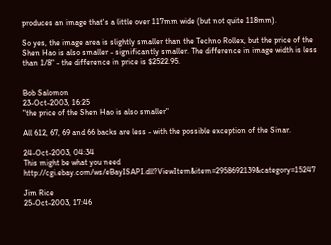produces an image that's a little over 117mm wide (but not quite 118mm).

So yes, the image area is slightly smaller than the Techno Rollex, but the price of the Shen Hao is also smaller - significantly smaller. The difference in image width is less than 1/8" - the difference in price is $2522.95.


Bob Salomon
23-Oct-2003, 16:25
"the price of the Shen Hao is also smaller"

All 612, 67, 69 and 66 backs are less - with the possible exception of the Sinar.

24-Oct-2003, 04:34
This might be what you need http://cgi.ebay.com/ws/eBayISAPI.dll?ViewItem&item=2958692139&category=15247

Jim Rice
25-Oct-2003, 17:46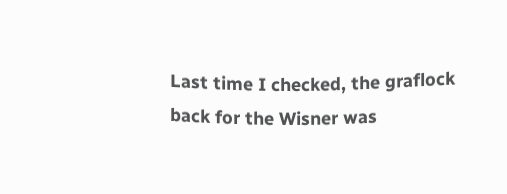Last time I checked, the graflock back for the Wisner was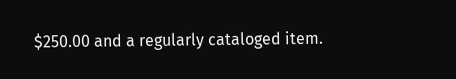$250.00 and a regularly cataloged item.